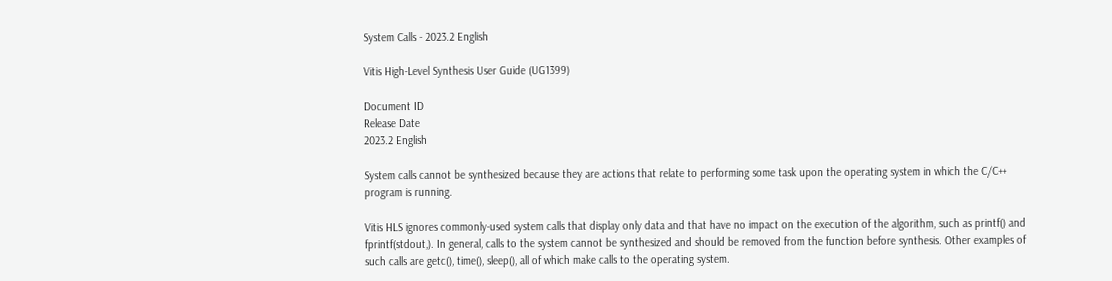System Calls - 2023.2 English

Vitis High-Level Synthesis User Guide (UG1399)

Document ID
Release Date
2023.2 English

System calls cannot be synthesized because they are actions that relate to performing some task upon the operating system in which the C/C++ program is running.

Vitis HLS ignores commonly-used system calls that display only data and that have no impact on the execution of the algorithm, such as printf() and fprintf(stdout,). In general, calls to the system cannot be synthesized and should be removed from the function before synthesis. Other examples of such calls are getc(), time(), sleep(), all of which make calls to the operating system.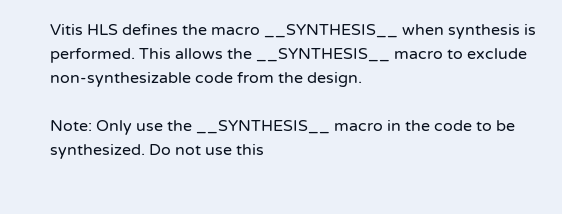Vitis HLS defines the macro __SYNTHESIS__ when synthesis is performed. This allows the __SYNTHESIS__ macro to exclude non-synthesizable code from the design.

Note: Only use the __SYNTHESIS__ macro in the code to be synthesized. Do not use this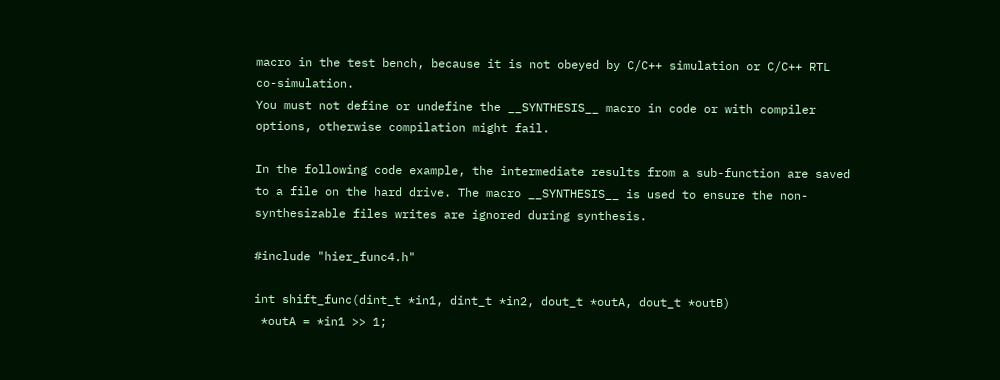macro in the test bench, because it is not obeyed by C/C++ simulation or C/C++ RTL co-simulation.
You must not define or undefine the __SYNTHESIS__ macro in code or with compiler options, otherwise compilation might fail.

In the following code example, the intermediate results from a sub-function are saved to a file on the hard drive. The macro __SYNTHESIS__ is used to ensure the non-synthesizable files writes are ignored during synthesis.

#include "hier_func4.h"

int shift_func(dint_t *in1, dint_t *in2, dout_t *outA, dout_t *outB)
 *outA = *in1 >> 1;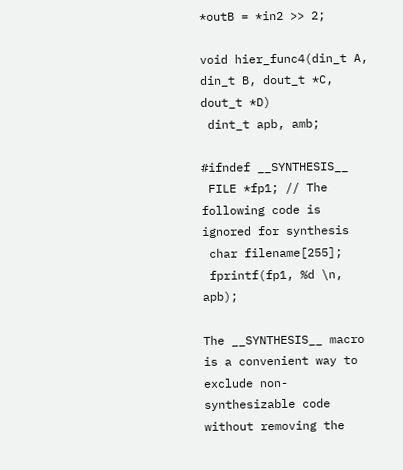*outB = *in2 >> 2;

void hier_func4(din_t A, din_t B, dout_t *C, dout_t *D)
 dint_t apb, amb;

#ifndef __SYNTHESIS__
 FILE *fp1; // The following code is ignored for synthesis
 char filename[255];
 fprintf(fp1, %d \n, apb);

The __SYNTHESIS__ macro is a convenient way to exclude non-synthesizable code without removing the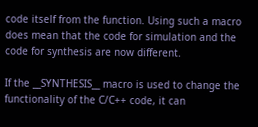code itself from the function. Using such a macro does mean that the code for simulation and the code for synthesis are now different.

If the __SYNTHESIS__ macro is used to change the functionality of the C/C++ code, it can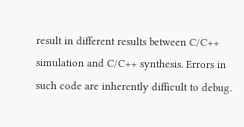result in different results between C/C++ simulation and C/C++ synthesis. Errors in such code are inherently difficult to debug.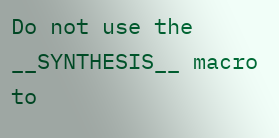Do not use the __SYNTHESIS__ macro to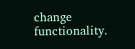change functionality.